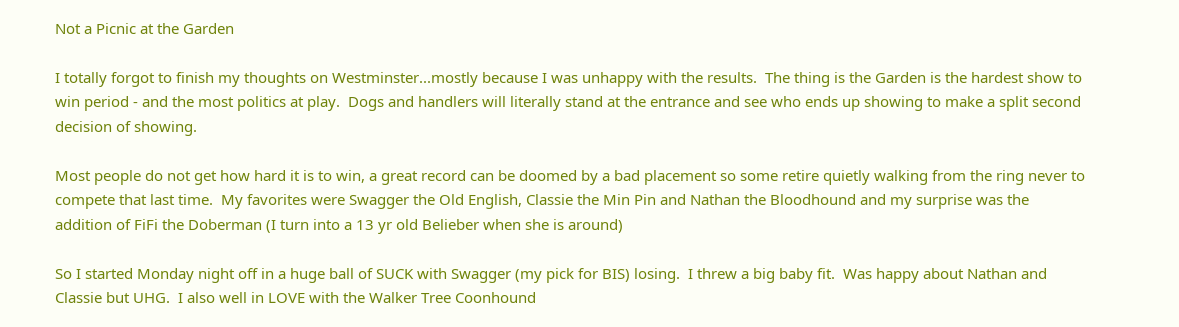Not a Picnic at the Garden

I totally forgot to finish my thoughts on Westminster...mostly because I was unhappy with the results.  The thing is the Garden is the hardest show to win period - and the most politics at play.  Dogs and handlers will literally stand at the entrance and see who ends up showing to make a split second decision of showing.

Most people do not get how hard it is to win, a great record can be doomed by a bad placement so some retire quietly walking from the ring never to compete that last time.  My favorites were Swagger the Old English, Classie the Min Pin and Nathan the Bloodhound and my surprise was the addition of FiFi the Doberman (I turn into a 13 yr old Belieber when she is around)

So I started Monday night off in a huge ball of SUCK with Swagger (my pick for BIS) losing.  I threw a big baby fit.  Was happy about Nathan and Classie but UHG.  I also well in LOVE with the Walker Tree Coonhound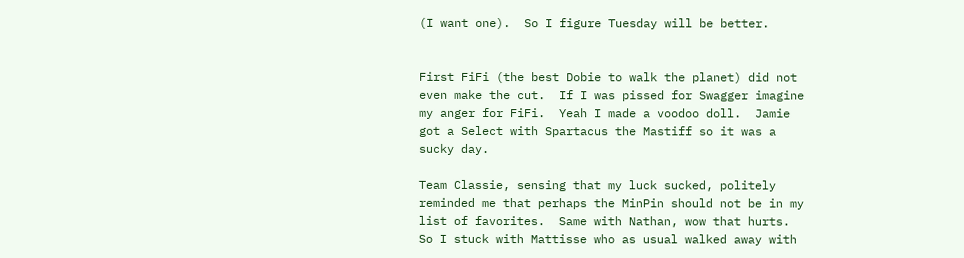(I want one).  So I figure Tuesday will be better.


First FiFi (the best Dobie to walk the planet) did not even make the cut.  If I was pissed for Swagger imagine my anger for FiFi.  Yeah I made a voodoo doll.  Jamie got a Select with Spartacus the Mastiff so it was a sucky day.

Team Classie, sensing that my luck sucked, politely reminded me that perhaps the MinPin should not be in my list of favorites.  Same with Nathan, wow that hurts.  So I stuck with Mattisse who as usual walked away with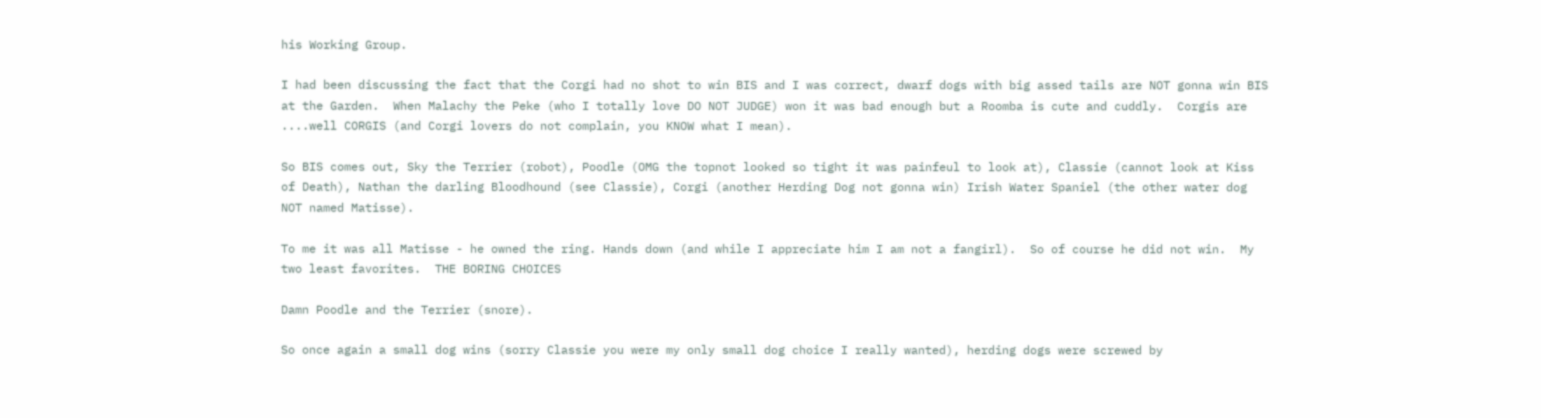his Working Group.

I had been discussing the fact that the Corgi had no shot to win BIS and I was correct, dwarf dogs with big assed tails are NOT gonna win BIS at the Garden.  When Malachy the Peke (who I totally love DO NOT JUDGE) won it was bad enough but a Roomba is cute and cuddly.  Corgis are ....well CORGIS (and Corgi lovers do not complain, you KNOW what I mean).

So BIS comes out, Sky the Terrier (robot), Poodle (OMG the topnot looked so tight it was painfeul to look at), Classie (cannot look at Kiss of Death), Nathan the darling Bloodhound (see Classie), Corgi (another Herding Dog not gonna win) Irish Water Spaniel (the other water dog NOT named Matisse).

To me it was all Matisse - he owned the ring. Hands down (and while I appreciate him I am not a fangirl).  So of course he did not win.  My two least favorites.  THE BORING CHOICES

Damn Poodle and the Terrier (snore).

So once again a small dog wins (sorry Classie you were my only small dog choice I really wanted), herding dogs were screwed by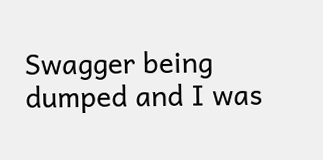Swagger being dumped and I was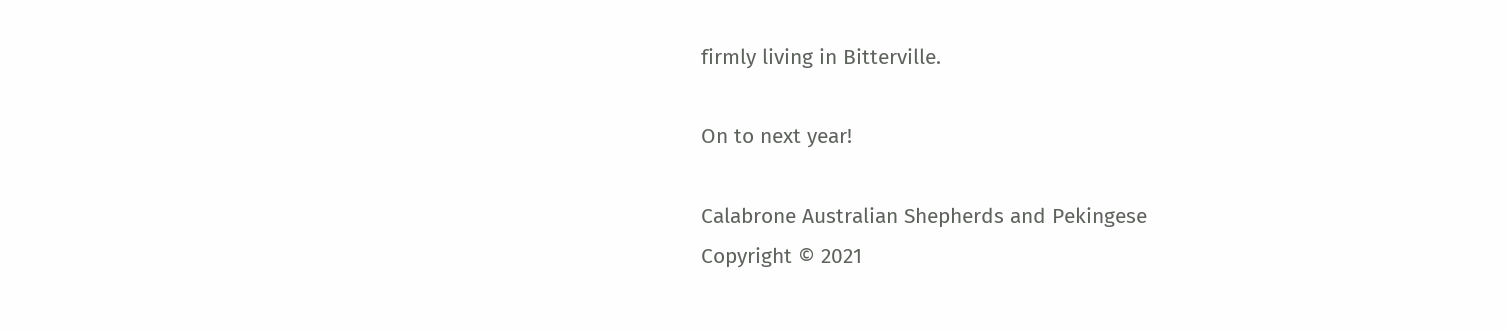firmly living in Bitterville.

On to next year!

Calabrone Australian Shepherds and Pekingese
Copyright © 2021